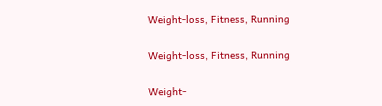Weight-loss, Fitness, Running

Weight-loss, Fitness, Running

Weight-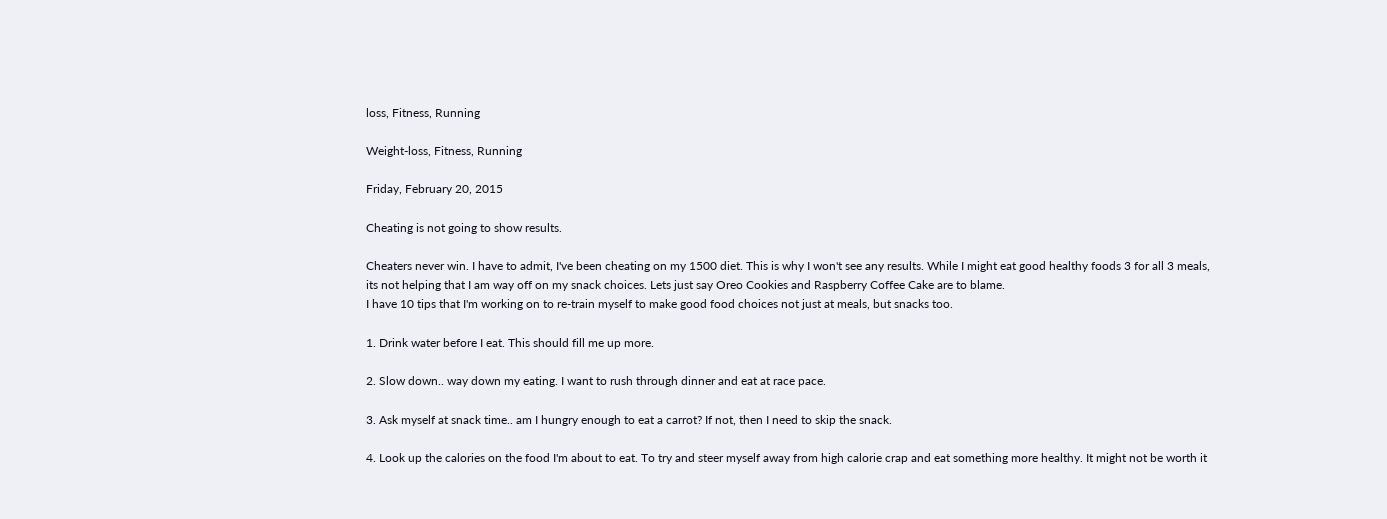loss, Fitness, Running

Weight-loss, Fitness, Running

Friday, February 20, 2015

Cheating is not going to show results.

Cheaters never win. I have to admit, I've been cheating on my 1500 diet. This is why I won't see any results. While I might eat good healthy foods 3 for all 3 meals, its not helping that I am way off on my snack choices. Lets just say Oreo Cookies and Raspberry Coffee Cake are to blame.
I have 10 tips that I'm working on to re-train myself to make good food choices not just at meals, but snacks too.

1. Drink water before I eat. This should fill me up more.

2. Slow down.. way down my eating. I want to rush through dinner and eat at race pace.

3. Ask myself at snack time.. am I hungry enough to eat a carrot? If not, then I need to skip the snack.

4. Look up the calories on the food I'm about to eat. To try and steer myself away from high calorie crap and eat something more healthy. It might not be worth it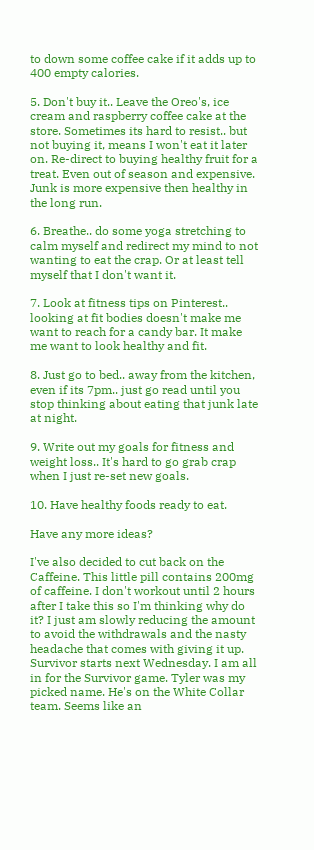to down some coffee cake if it adds up to 400 empty calories.

5. Don't buy it.. Leave the Oreo's, ice cream and raspberry coffee cake at the store. Sometimes its hard to resist.. but not buying it, means I won't eat it later on. Re-direct to buying healthy fruit for a treat. Even out of season and expensive. Junk is more expensive then healthy in the long run.

6. Breathe.. do some yoga stretching to calm myself and redirect my mind to not wanting to eat the crap. Or at least tell myself that I don't want it.

7. Look at fitness tips on Pinterest.. looking at fit bodies doesn't make me want to reach for a candy bar. It make me want to look healthy and fit.

8. Just go to bed.. away from the kitchen, even if its 7pm.. just go read until you stop thinking about eating that junk late at night.

9. Write out my goals for fitness and weight loss.. It's hard to go grab crap when I just re-set new goals.

10. Have healthy foods ready to eat.

Have any more ideas?

I've also decided to cut back on the Caffeine. This little pill contains 200mg of caffeine. I don't workout until 2 hours after I take this so I'm thinking why do it? I just am slowly reducing the amount to avoid the withdrawals and the nasty headache that comes with giving it up.
Survivor starts next Wednesday. I am all in for the Survivor game. Tyler was my picked name. He's on the White Collar team. Seems like an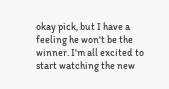okay pick, but I have a feeling he won't be the winner. I'm all excited to start watching the new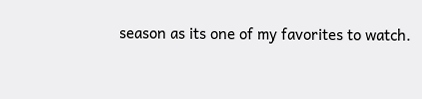season as its one of my favorites to watch.